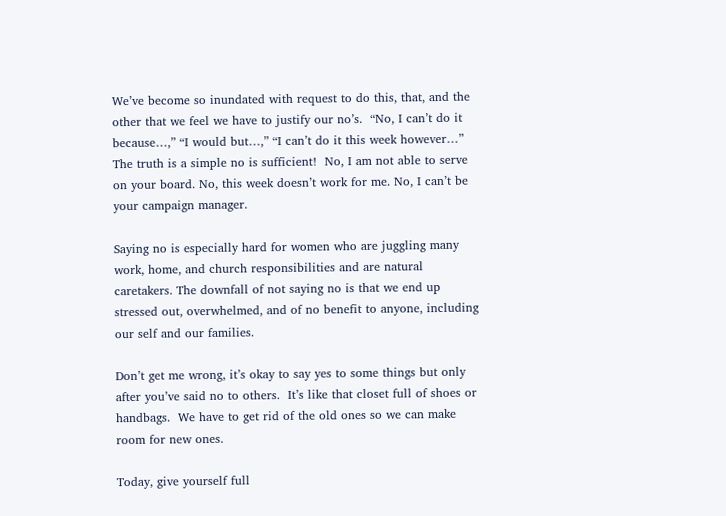We’ve become so inundated with request to do this, that, and the other that we feel we have to justify our no’s.  “No, I can’t do it because…,” “I would but…,” “I can’t do it this week however…” The truth is a simple no is sufficient!  No, I am not able to serve on your board. No, this week doesn’t work for me. No, I can’t be your campaign manager.

Saying no is especially hard for women who are juggling many work, home, and church responsibilities and are natural caretakers. The downfall of not saying no is that we end up stressed out, overwhelmed, and of no benefit to anyone, including our self and our families.

Don’t get me wrong, it’s okay to say yes to some things but only after you’ve said no to others.  It’s like that closet full of shoes or handbags.  We have to get rid of the old ones so we can make room for new ones.

Today, give yourself full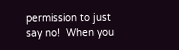permission to just say no!  When you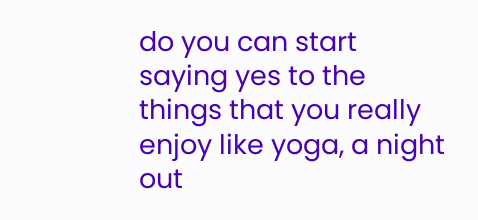do you can start saying yes to the things that you really enjoy like yoga, a night out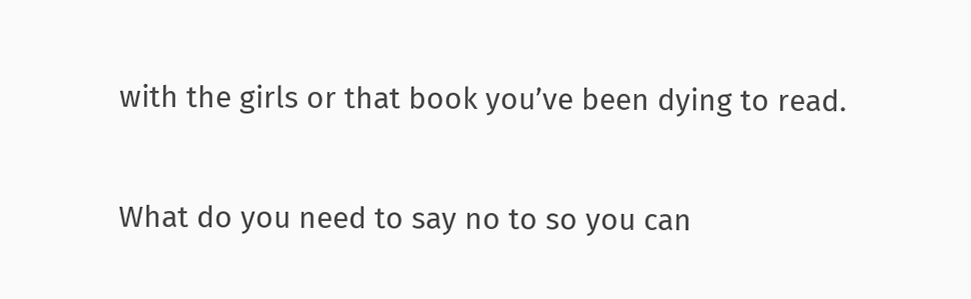with the girls or that book you’ve been dying to read.

What do you need to say no to so you can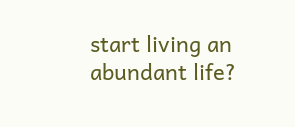start living an abundant life?